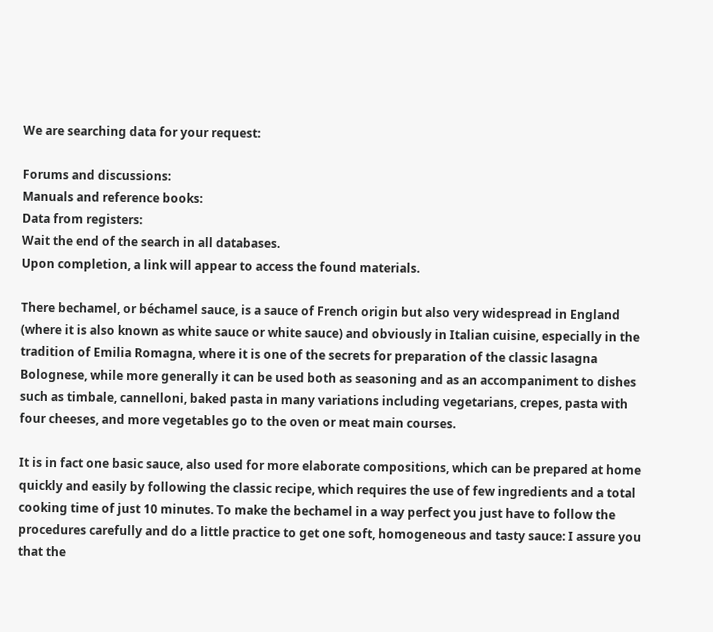We are searching data for your request:

Forums and discussions:
Manuals and reference books:
Data from registers:
Wait the end of the search in all databases.
Upon completion, a link will appear to access the found materials.

There bechamel, or béchamel sauce, is a sauce of French origin but also very widespread in England (where it is also known as white sauce or white sauce) and obviously in Italian cuisine, especially in the tradition of Emilia Romagna, where it is one of the secrets for preparation of the classic lasagna Bolognese, while more generally it can be used both as seasoning and as an accompaniment to dishes such as timbale, cannelloni, baked pasta in many variations including vegetarians, crepes, pasta with four cheeses, and more vegetables go to the oven or meat main courses.

It is in fact one basic sauce, also used for more elaborate compositions, which can be prepared at home quickly and easily by following the classic recipe, which requires the use of few ingredients and a total cooking time of just 10 minutes. To make the bechamel in a way perfect you just have to follow the procedures carefully and do a little practice to get one soft, homogeneous and tasty sauce: I assure you that the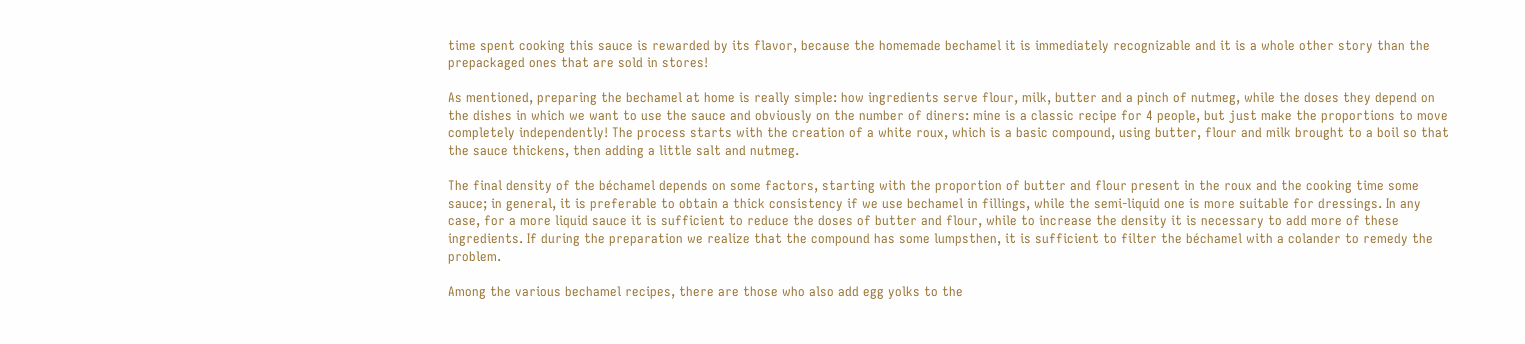time spent cooking this sauce is rewarded by its flavor, because the homemade bechamel it is immediately recognizable and it is a whole other story than the prepackaged ones that are sold in stores!

As mentioned, preparing the bechamel at home is really simple: how ingredients serve flour, milk, butter and a pinch of nutmeg, while the doses they depend on the dishes in which we want to use the sauce and obviously on the number of diners: mine is a classic recipe for 4 people, but just make the proportions to move completely independently! The process starts with the creation of a white roux, which is a basic compound, using butter, flour and milk brought to a boil so that the sauce thickens, then adding a little salt and nutmeg.

The final density of the béchamel depends on some factors, starting with the proportion of butter and flour present in the roux and the cooking time some sauce; in general, it is preferable to obtain a thick consistency if we use bechamel in fillings, while the semi-liquid one is more suitable for dressings. In any case, for a more liquid sauce it is sufficient to reduce the doses of butter and flour, while to increase the density it is necessary to add more of these ingredients. If during the preparation we realize that the compound has some lumpsthen, it is sufficient to filter the béchamel with a colander to remedy the problem.

Among the various bechamel recipes, there are those who also add egg yolks to the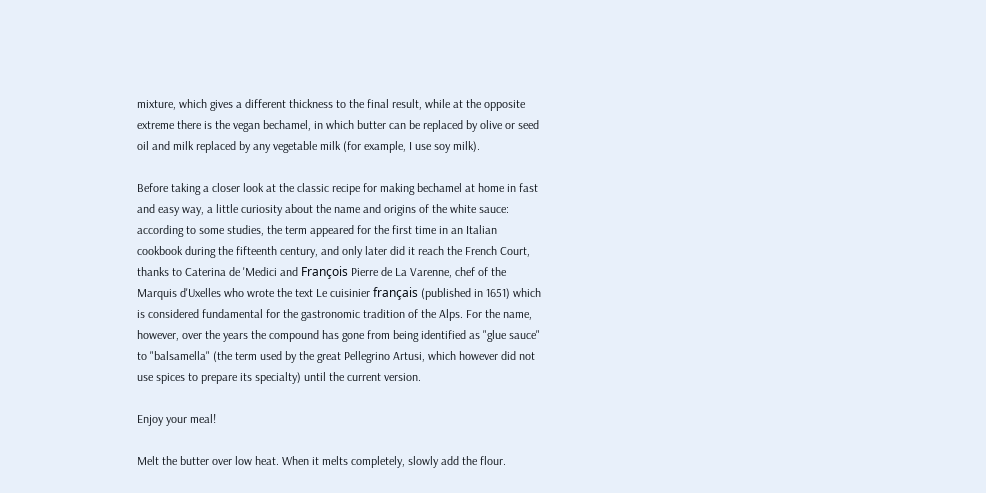mixture, which gives a different thickness to the final result, while at the opposite extreme there is the vegan bechamel, in which butter can be replaced by olive or seed oil and milk replaced by any vegetable milk (for example, I use soy milk).

Before taking a closer look at the classic recipe for making bechamel at home in fast and easy way, a little curiosity about the name and origins of the white sauce: according to some studies, the term appeared for the first time in an Italian cookbook during the fifteenth century, and only later did it reach the French Court, thanks to Caterina de 'Medici and François Pierre de La Varenne, chef of the Marquis d'Uxelles who wrote the text Le cuisinier français (published in 1651) which is considered fundamental for the gastronomic tradition of the Alps. For the name, however, over the years the compound has gone from being identified as "glue sauce" to "balsamella" (the term used by the great Pellegrino Artusi, which however did not use spices to prepare its specialty) until the current version.

Enjoy your meal!

Melt the butter over low heat. When it melts completely, slowly add the flour.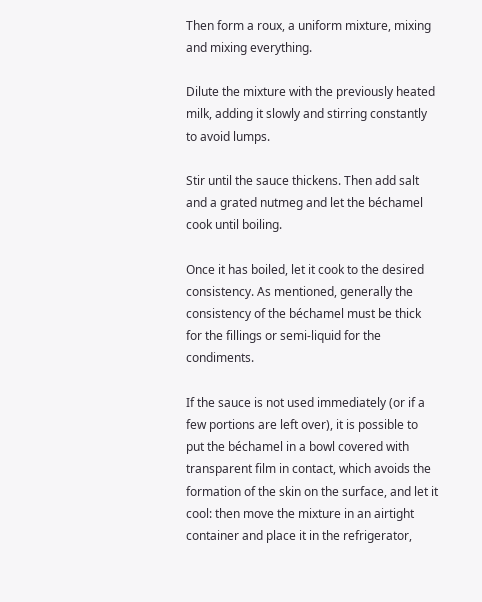Then form a roux, a uniform mixture, mixing and mixing everything.

Dilute the mixture with the previously heated milk, adding it slowly and stirring constantly to avoid lumps.

Stir until the sauce thickens. Then add salt and a grated nutmeg and let the béchamel cook until boiling.

Once it has boiled, let it cook to the desired consistency. As mentioned, generally the consistency of the béchamel must be thick for the fillings or semi-liquid for the condiments.

If the sauce is not used immediately (or if a few portions are left over), it is possible to put the béchamel in a bowl covered with transparent film in contact, which avoids the formation of the skin on the surface, and let it cool: then move the mixture in an airtight container and place it in the refrigerator,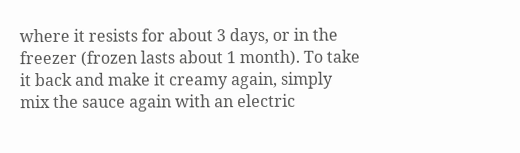where it resists for about 3 days, or in the freezer (frozen lasts about 1 month). To take it back and make it creamy again, simply mix the sauce again with an electric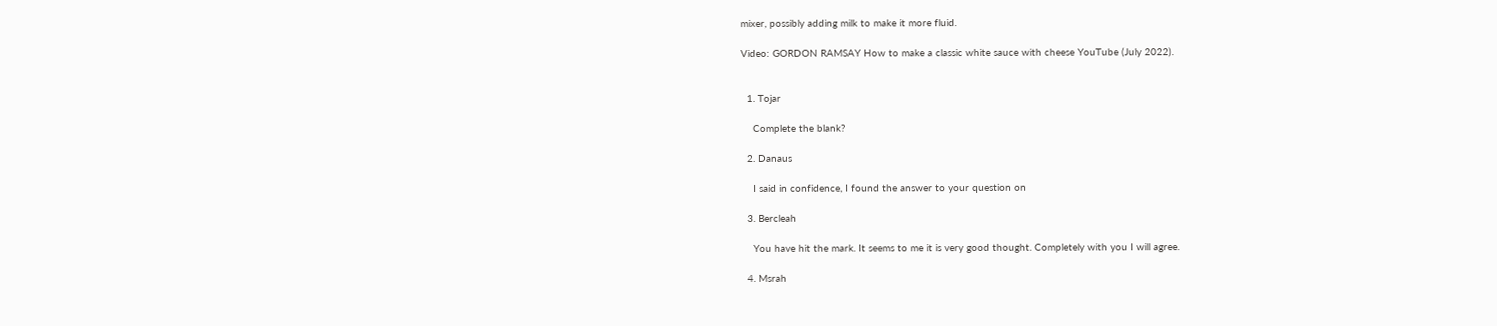mixer, possibly adding milk to make it more fluid.

Video: GORDON RAMSAY How to make a classic white sauce with cheese YouTube (July 2022).


  1. Tojar

    Complete the blank?

  2. Danaus

    I said in confidence, I found the answer to your question on

  3. Bercleah

    You have hit the mark. It seems to me it is very good thought. Completely with you I will agree.

  4. Msrah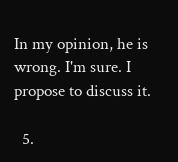In my opinion, he is wrong. I'm sure. I propose to discuss it.

  5.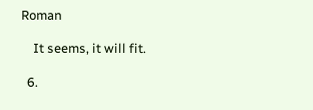Roman

    It seems, it will fit.

  6.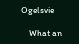Ogelsvie

    What an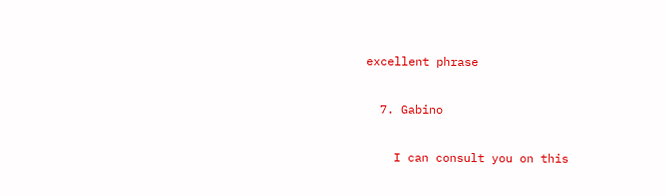excellent phrase

  7. Gabino

    I can consult you on this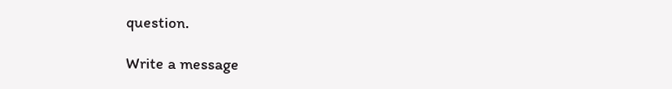question.

Write a message